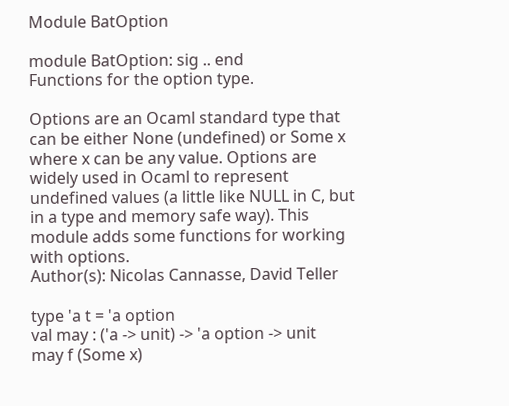Module BatOption

module BatOption: sig .. end
Functions for the option type.

Options are an Ocaml standard type that can be either None (undefined) or Some x where x can be any value. Options are widely used in Ocaml to represent undefined values (a little like NULL in C, but in a type and memory safe way). This module adds some functions for working with options.
Author(s): Nicolas Cannasse, David Teller

type 'a t = 'a option
val may : ('a -> unit) -> 'a option -> unit
may f (Some x)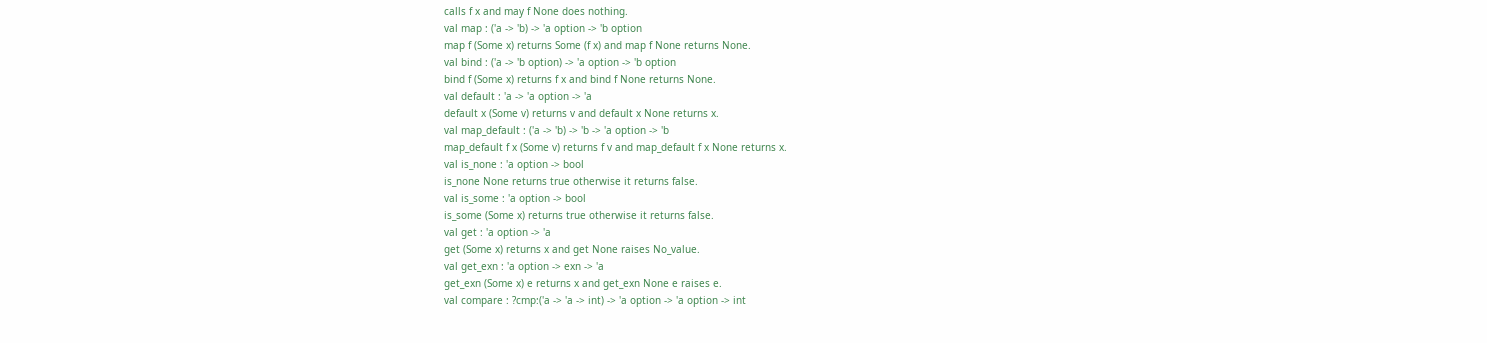calls f x and may f None does nothing.
val map : ('a -> 'b) -> 'a option -> 'b option
map f (Some x) returns Some (f x) and map f None returns None.
val bind : ('a -> 'b option) -> 'a option -> 'b option
bind f (Some x) returns f x and bind f None returns None.
val default : 'a -> 'a option -> 'a
default x (Some v) returns v and default x None returns x.
val map_default : ('a -> 'b) -> 'b -> 'a option -> 'b
map_default f x (Some v) returns f v and map_default f x None returns x.
val is_none : 'a option -> bool
is_none None returns true otherwise it returns false.
val is_some : 'a option -> bool
is_some (Some x) returns true otherwise it returns false.
val get : 'a option -> 'a
get (Some x) returns x and get None raises No_value.
val get_exn : 'a option -> exn -> 'a
get_exn (Some x) e returns x and get_exn None e raises e.
val compare : ?cmp:('a -> 'a -> int) -> 'a option -> 'a option -> int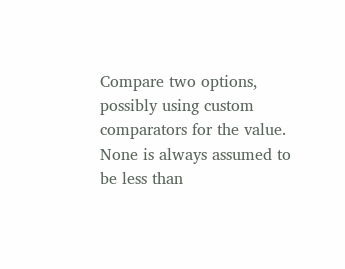Compare two options, possibly using custom comparators for the value. None is always assumed to be less than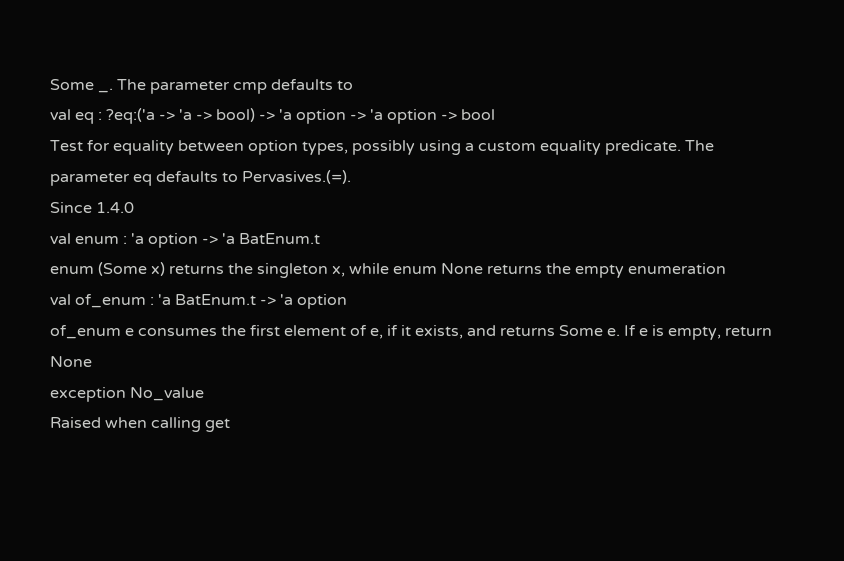Some _. The parameter cmp defaults to
val eq : ?eq:('a -> 'a -> bool) -> 'a option -> 'a option -> bool
Test for equality between option types, possibly using a custom equality predicate. The parameter eq defaults to Pervasives.(=).
Since 1.4.0
val enum : 'a option -> 'a BatEnum.t
enum (Some x) returns the singleton x, while enum None returns the empty enumeration
val of_enum : 'a BatEnum.t -> 'a option
of_enum e consumes the first element of e, if it exists, and returns Some e. If e is empty, return None
exception No_value
Raised when calling get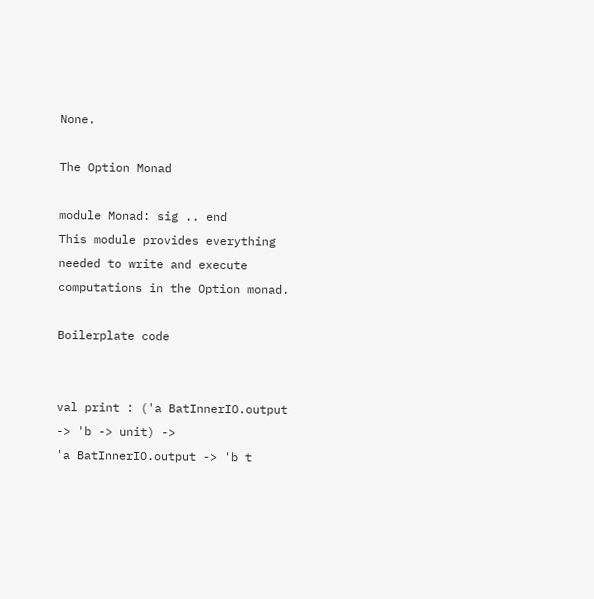None.

The Option Monad

module Monad: sig .. end
This module provides everything needed to write and execute computations in the Option monad.

Boilerplate code


val print : ('a BatInnerIO.output -> 'b -> unit) ->
'a BatInnerIO.output -> 'b t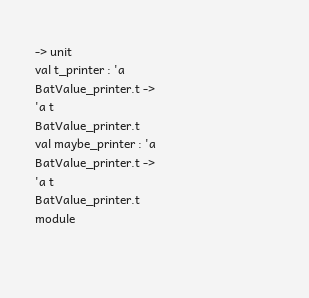-> unit
val t_printer : 'a BatValue_printer.t -> 'a t BatValue_printer.t
val maybe_printer : 'a BatValue_printer.t -> 'a t BatValue_printer.t
module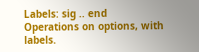Labels: sig .. end
Operations on options, with labels.